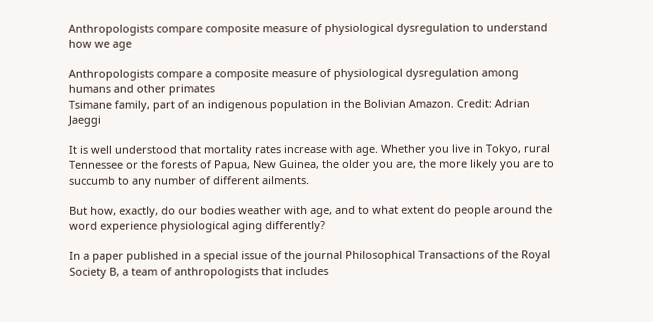Anthropologists compare composite measure of physiological dysregulation to understand how we age

Anthropologists compare a composite measure of physiological dysregulation among humans and other primates
Tsimane family, part of an indigenous population in the Bolivian Amazon. Credit: Adrian Jaeggi

It is well understood that mortality rates increase with age. Whether you live in Tokyo, rural Tennessee or the forests of Papua, New Guinea, the older you are, the more likely you are to succumb to any number of different ailments.

But how, exactly, do our bodies weather with age, and to what extent do people around the word experience physiological aging differently?

In a paper published in a special issue of the journal Philosophical Transactions of the Royal Society B, a team of anthropologists that includes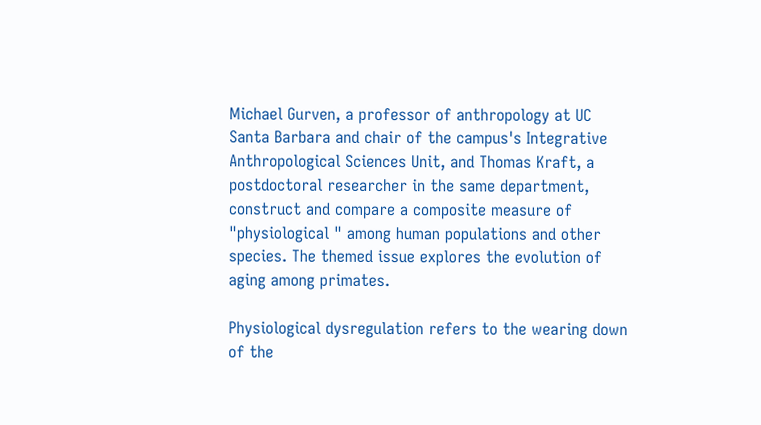Michael Gurven, a professor of anthropology at UC Santa Barbara and chair of the campus's Integrative Anthropological Sciences Unit, and Thomas Kraft, a postdoctoral researcher in the same department, construct and compare a composite measure of "physiological " among human populations and other species. The themed issue explores the evolution of aging among primates.

Physiological dysregulation refers to the wearing down of the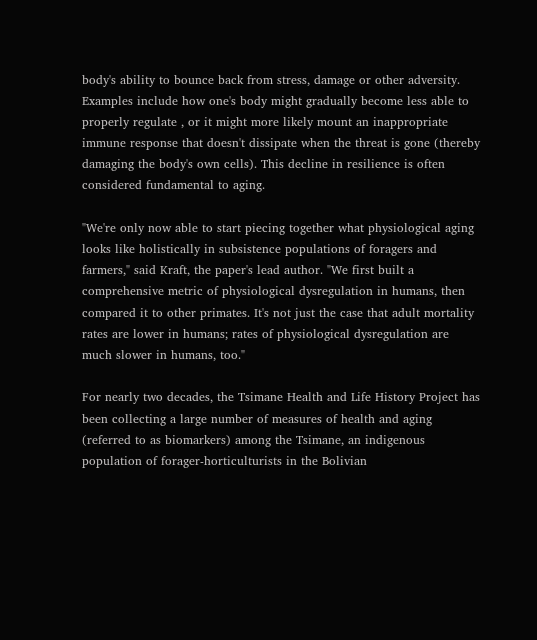body's ability to bounce back from stress, damage or other adversity. Examples include how one's body might gradually become less able to properly regulate , or it might more likely mount an inappropriate immune response that doesn't dissipate when the threat is gone (thereby damaging the body's own cells). This decline in resilience is often considered fundamental to aging.

"We're only now able to start piecing together what physiological aging looks like holistically in subsistence populations of foragers and farmers," said Kraft, the paper's lead author. "We first built a comprehensive metric of physiological dysregulation in humans, then compared it to other primates. It's not just the case that adult mortality rates are lower in humans; rates of physiological dysregulation are much slower in humans, too."

For nearly two decades, the Tsimane Health and Life History Project has been collecting a large number of measures of health and aging (referred to as biomarkers) among the Tsimane, an indigenous population of forager-horticulturists in the Bolivian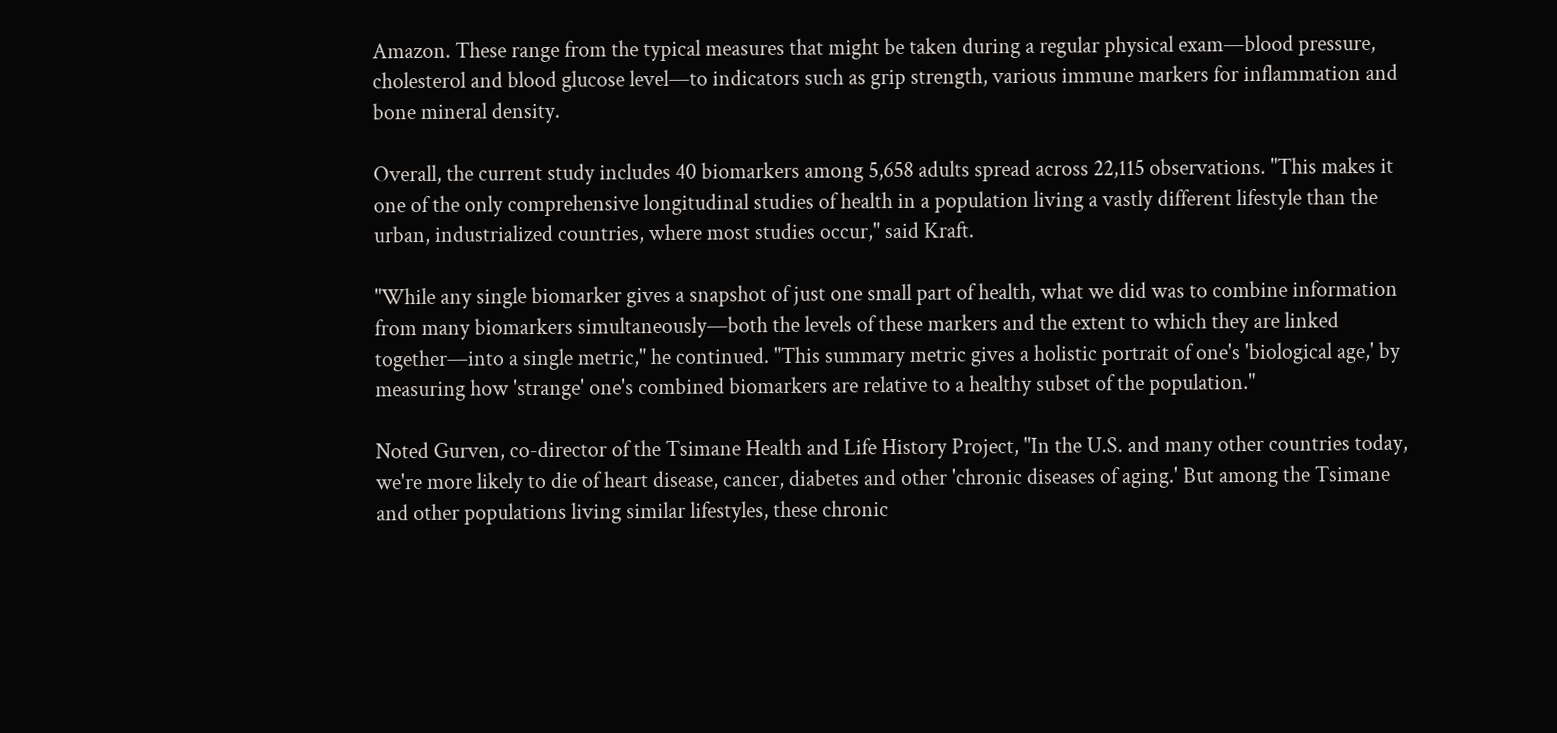Amazon. These range from the typical measures that might be taken during a regular physical exam—blood pressure, cholesterol and blood glucose level—to indicators such as grip strength, various immune markers for inflammation and bone mineral density.

Overall, the current study includes 40 biomarkers among 5,658 adults spread across 22,115 observations. "This makes it one of the only comprehensive longitudinal studies of health in a population living a vastly different lifestyle than the urban, industrialized countries, where most studies occur," said Kraft.

"While any single biomarker gives a snapshot of just one small part of health, what we did was to combine information from many biomarkers simultaneously—both the levels of these markers and the extent to which they are linked together—into a single metric," he continued. "This summary metric gives a holistic portrait of one's 'biological age,' by measuring how 'strange' one's combined biomarkers are relative to a healthy subset of the population."

Noted Gurven, co-director of the Tsimane Health and Life History Project, "In the U.S. and many other countries today, we're more likely to die of heart disease, cancer, diabetes and other 'chronic diseases of aging.' But among the Tsimane and other populations living similar lifestyles, these chronic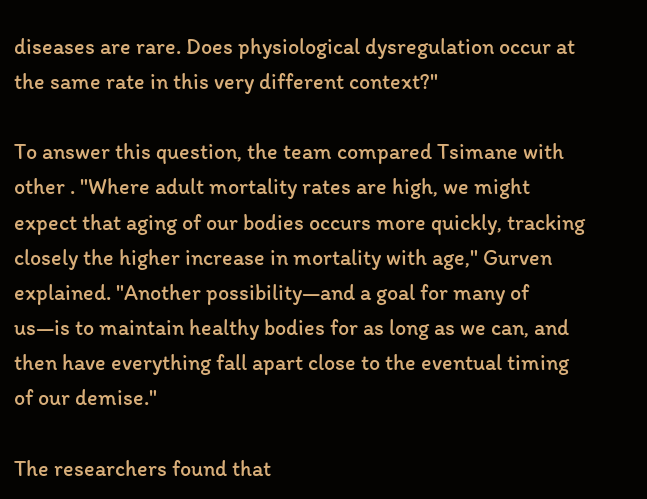diseases are rare. Does physiological dysregulation occur at the same rate in this very different context?"

To answer this question, the team compared Tsimane with other . "Where adult mortality rates are high, we might expect that aging of our bodies occurs more quickly, tracking closely the higher increase in mortality with age," Gurven explained. "Another possibility—and a goal for many of us—is to maintain healthy bodies for as long as we can, and then have everything fall apart close to the eventual timing of our demise."

The researchers found that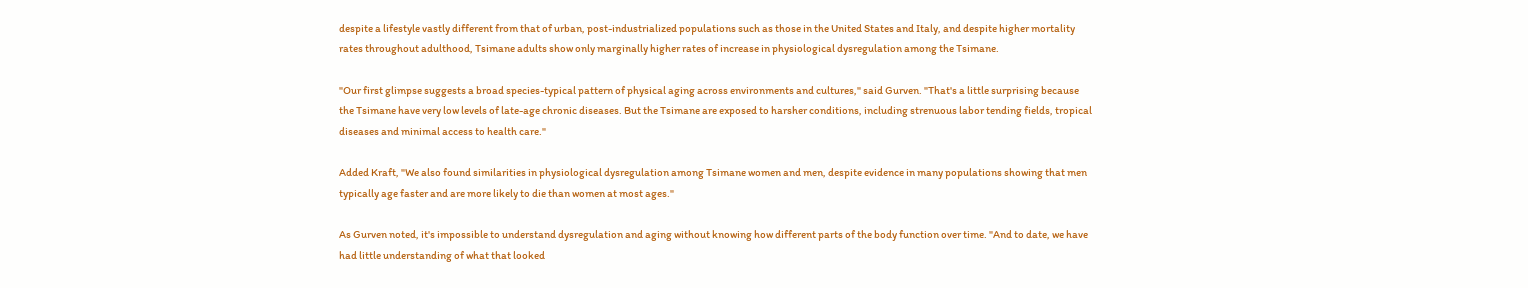despite a lifestyle vastly different from that of urban, post-industrialized populations such as those in the United States and Italy, and despite higher mortality rates throughout adulthood, Tsimane adults show only marginally higher rates of increase in physiological dysregulation among the Tsimane.

"Our first glimpse suggests a broad species-typical pattern of physical aging across environments and cultures," said Gurven. "That's a little surprising because the Tsimane have very low levels of late-age chronic diseases. But the Tsimane are exposed to harsher conditions, including strenuous labor tending fields, tropical diseases and minimal access to health care."

Added Kraft, "We also found similarities in physiological dysregulation among Tsimane women and men, despite evidence in many populations showing that men typically age faster and are more likely to die than women at most ages."

As Gurven noted, it's impossible to understand dysregulation and aging without knowing how different parts of the body function over time. "And to date, we have had little understanding of what that looked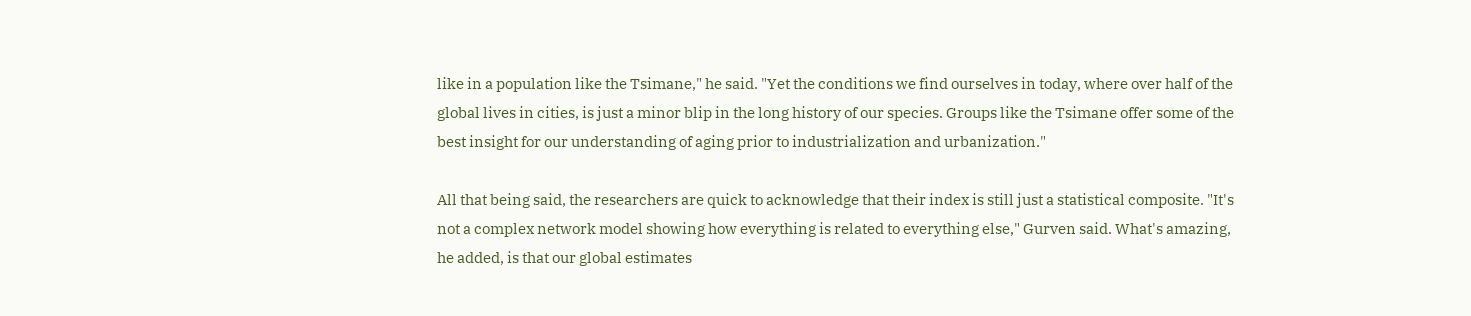like in a population like the Tsimane," he said. "Yet the conditions we find ourselves in today, where over half of the global lives in cities, is just a minor blip in the long history of our species. Groups like the Tsimane offer some of the best insight for our understanding of aging prior to industrialization and urbanization."

All that being said, the researchers are quick to acknowledge that their index is still just a statistical composite. "It's not a complex network model showing how everything is related to everything else," Gurven said. What's amazing, he added, is that our global estimates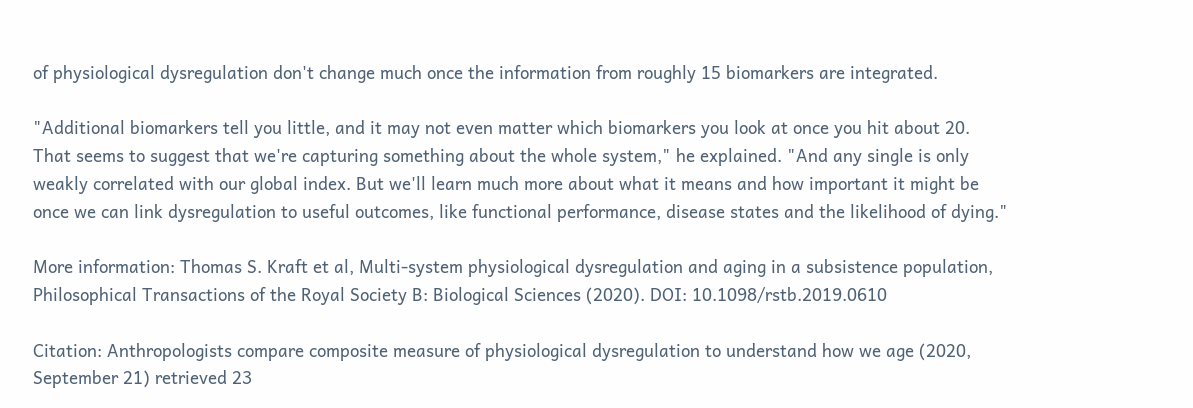of physiological dysregulation don't change much once the information from roughly 15 biomarkers are integrated.

"Additional biomarkers tell you little, and it may not even matter which biomarkers you look at once you hit about 20. That seems to suggest that we're capturing something about the whole system," he explained. "And any single is only weakly correlated with our global index. But we'll learn much more about what it means and how important it might be once we can link dysregulation to useful outcomes, like functional performance, disease states and the likelihood of dying."

More information: Thomas S. Kraft et al, Multi-system physiological dysregulation and aging in a subsistence population, Philosophical Transactions of the Royal Society B: Biological Sciences (2020). DOI: 10.1098/rstb.2019.0610

Citation: Anthropologists compare composite measure of physiological dysregulation to understand how we age (2020, September 21) retrieved 23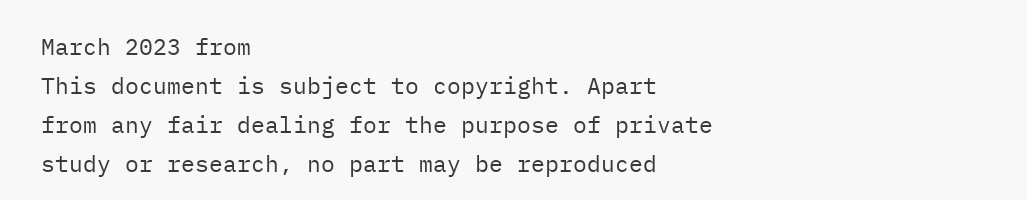March 2023 from
This document is subject to copyright. Apart from any fair dealing for the purpose of private study or research, no part may be reproduced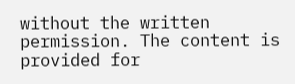without the written permission. The content is provided for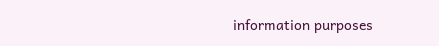information purposes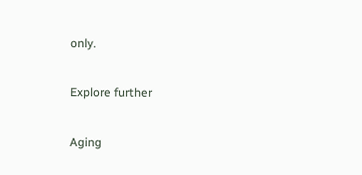only.

Explore further

Aging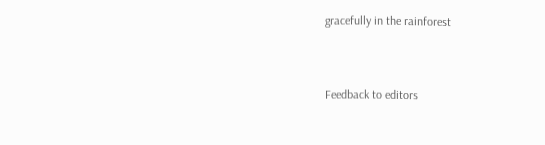gracefully in the rainforest


Feedback to editors